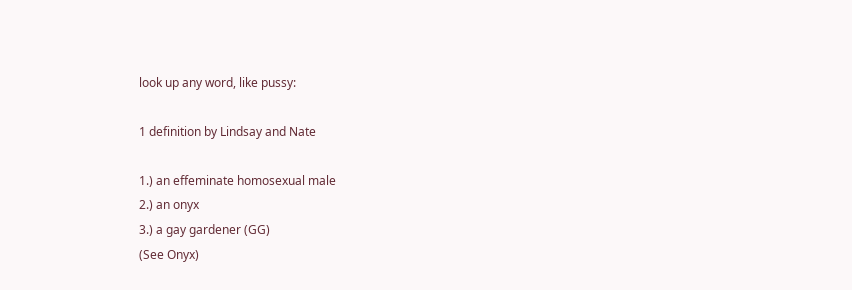look up any word, like pussy:

1 definition by Lindsay and Nate

1.) an effeminate homosexual male
2.) an onyx
3.) a gay gardener (GG)
(See Onyx)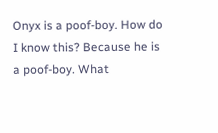Onyx is a poof-boy. How do I know this? Because he is a poof-boy. What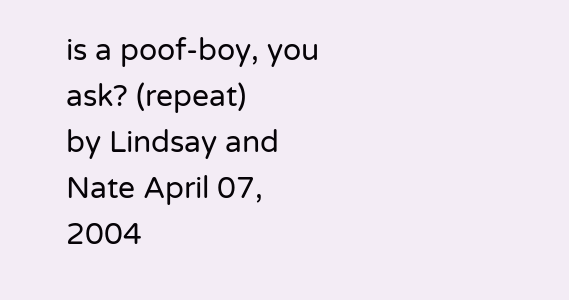is a poof-boy, you ask? (repeat)
by Lindsay and Nate April 07, 2004